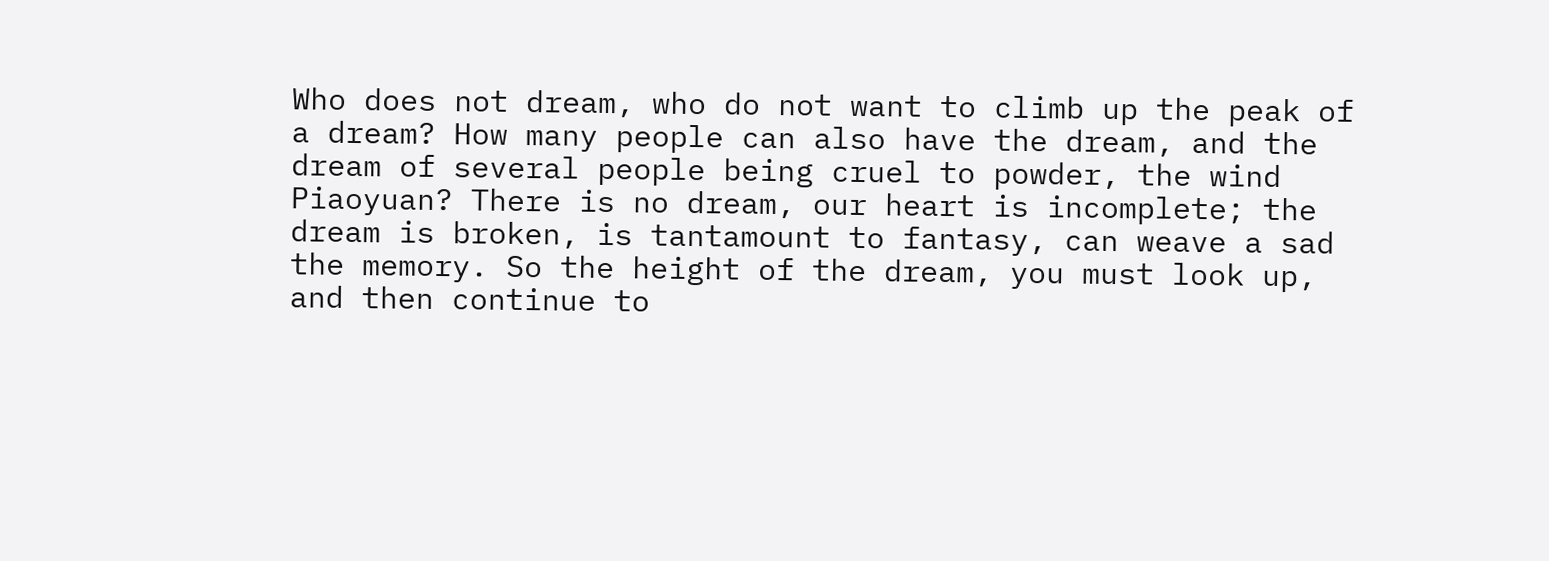Who does not dream, who do not want to climb up the peak of a dream? How many people can also have the dream, and the dream of several people being cruel to powder, the wind Piaoyuan? There is no dream, our heart is incomplete; the dream is broken, is tantamount to fantasy, can weave a sad the memory. So the height of the dream, you must look up, and then continue to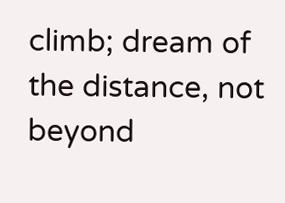climb; dream of the distance, not beyond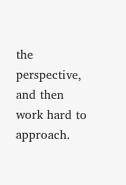the perspective, and then work hard to approach.